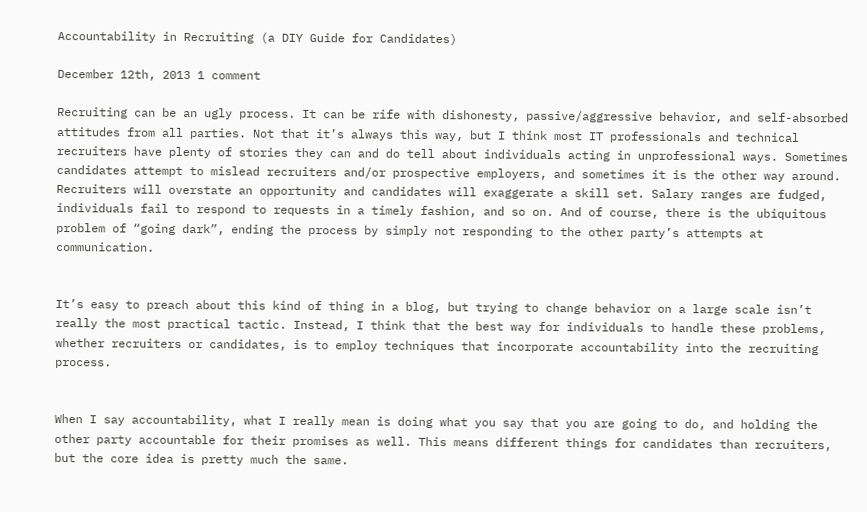Accountability in Recruiting (a DIY Guide for Candidates)

December 12th, 2013 1 comment

Recruiting can be an ugly process. It can be rife with dishonesty, passive/aggressive behavior, and self-absorbed attitudes from all parties. Not that it’s always this way, but I think most IT professionals and technical recruiters have plenty of stories they can and do tell about individuals acting in unprofessional ways. Sometimes candidates attempt to mislead recruiters and/or prospective employers, and sometimes it is the other way around. Recruiters will overstate an opportunity and candidates will exaggerate a skill set. Salary ranges are fudged, individuals fail to respond to requests in a timely fashion, and so on. And of course, there is the ubiquitous problem of “going dark”, ending the process by simply not responding to the other party’s attempts at communication.


It’s easy to preach about this kind of thing in a blog, but trying to change behavior on a large scale isn’t really the most practical tactic. Instead, I think that the best way for individuals to handle these problems, whether recruiters or candidates, is to employ techniques that incorporate accountability into the recruiting process.


When I say accountability, what I really mean is doing what you say that you are going to do, and holding the other party accountable for their promises as well. This means different things for candidates than recruiters, but the core idea is pretty much the same.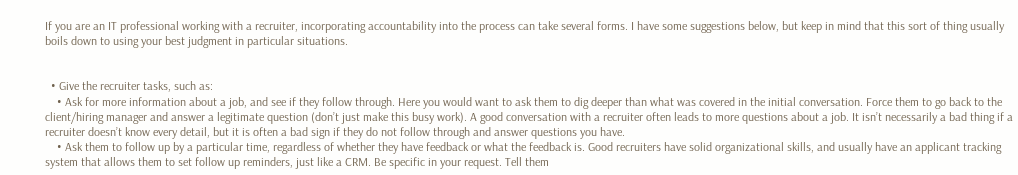If you are an IT professional working with a recruiter, incorporating accountability into the process can take several forms. I have some suggestions below, but keep in mind that this sort of thing usually boils down to using your best judgment in particular situations.


  • Give the recruiter tasks, such as:
    • Ask for more information about a job, and see if they follow through. Here you would want to ask them to dig deeper than what was covered in the initial conversation. Force them to go back to the client/hiring manager and answer a legitimate question (don’t just make this busy work). A good conversation with a recruiter often leads to more questions about a job. It isn’t necessarily a bad thing if a recruiter doesn’t know every detail, but it is often a bad sign if they do not follow through and answer questions you have.
    • Ask them to follow up by a particular time, regardless of whether they have feedback or what the feedback is. Good recruiters have solid organizational skills, and usually have an applicant tracking system that allows them to set follow up reminders, just like a CRM. Be specific in your request. Tell them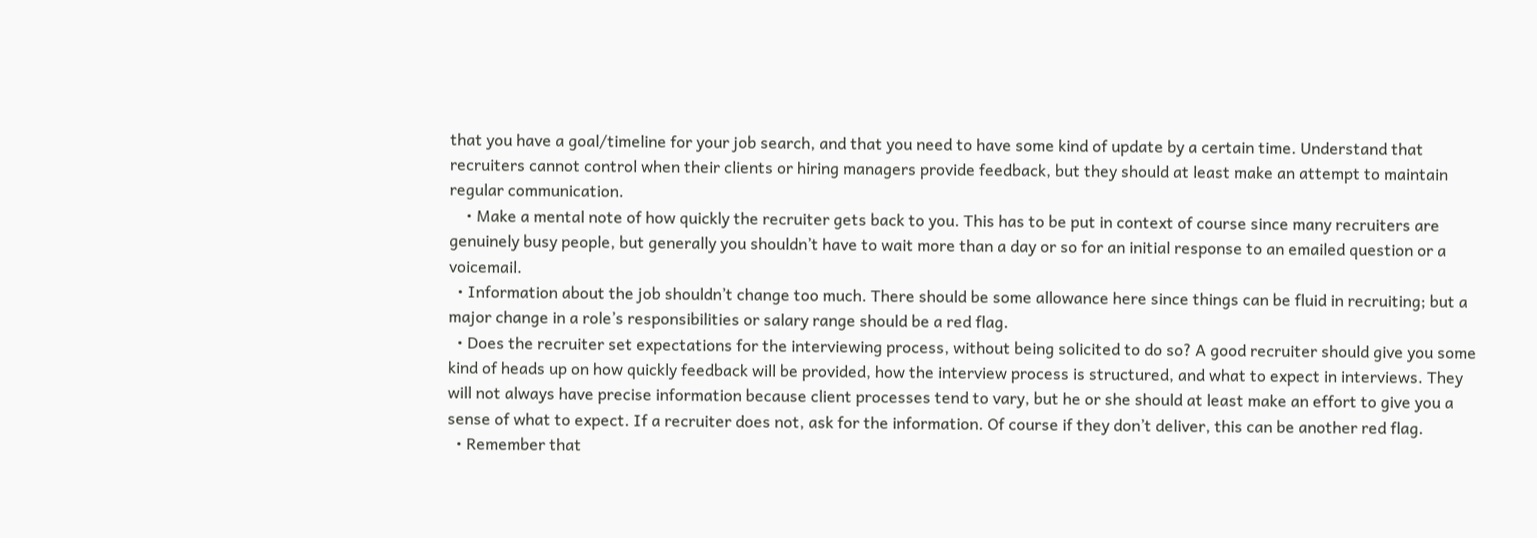that you have a goal/timeline for your job search, and that you need to have some kind of update by a certain time. Understand that recruiters cannot control when their clients or hiring managers provide feedback, but they should at least make an attempt to maintain regular communication.
    • Make a mental note of how quickly the recruiter gets back to you. This has to be put in context of course since many recruiters are genuinely busy people, but generally you shouldn’t have to wait more than a day or so for an initial response to an emailed question or a voicemail.
  • Information about the job shouldn’t change too much. There should be some allowance here since things can be fluid in recruiting; but a major change in a role’s responsibilities or salary range should be a red flag.
  • Does the recruiter set expectations for the interviewing process, without being solicited to do so? A good recruiter should give you some kind of heads up on how quickly feedback will be provided, how the interview process is structured, and what to expect in interviews. They will not always have precise information because client processes tend to vary, but he or she should at least make an effort to give you a sense of what to expect. If a recruiter does not, ask for the information. Of course if they don’t deliver, this can be another red flag.
  • Remember that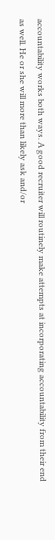accountability works both ways. A good recruiter will routinely make attempts at incorporating accountability from their end as well. He or she will more than likely ask and/or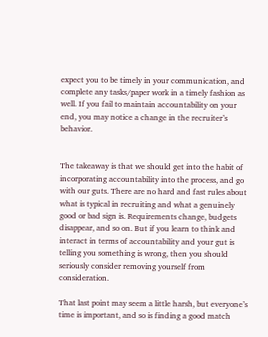expect you to be timely in your communication, and complete any tasks/paper work in a timely fashion as well. If you fail to maintain accountability on your end, you may notice a change in the recruiter’s behavior.


The takeaway is that we should get into the habit of incorporating accountability into the process, and go with our guts. There are no hard and fast rules about what is typical in recruiting and what a genuinely good or bad sign is. Requirements change, budgets disappear, and so on. But if you learn to think and interact in terms of accountability and your gut is telling you something is wrong, then you should seriously consider removing yourself from consideration.

That last point may seem a little harsh, but everyone’s time is important, and so is finding a good match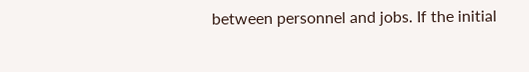between personnel and jobs. If the initial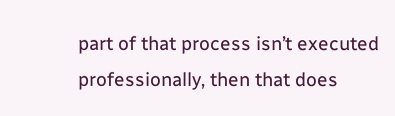part of that process isn’t executed professionally, then that does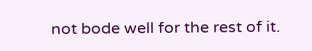not bode well for the rest of it.